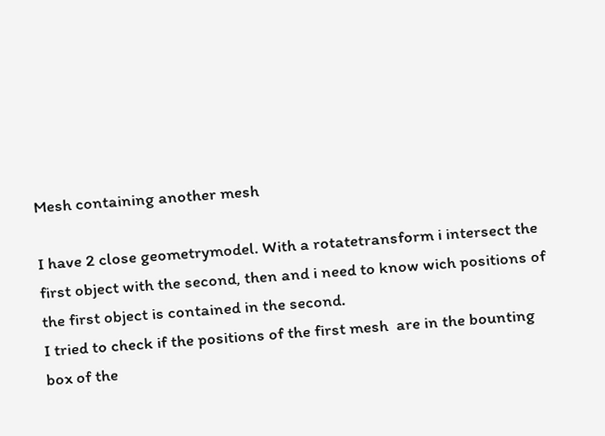Mesh containing another mesh

I have 2 close geometrymodel. With a rotatetransform i intersect the first object with the second, then and i need to know wich positions of the first object is contained in the second.
I tried to check if the positions of the first mesh  are in the bounting box of the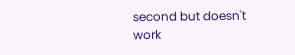second but doesn't work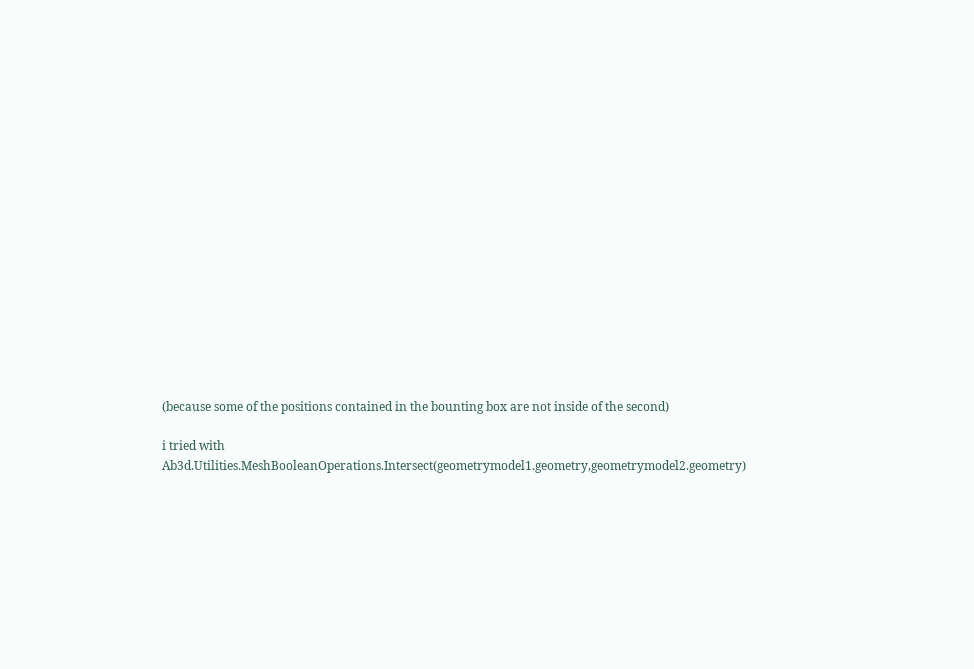(because some of the positions contained in the bounting box are not inside of the second)

i tried with Ab3d.Utilities.MeshBooleanOperations.Intersect(geometrymodel1.geometry,geometrymodel2.geometry)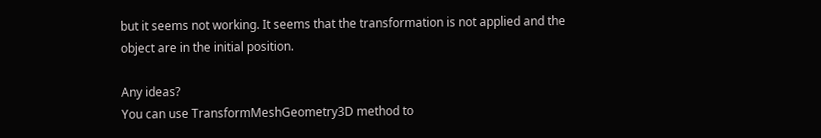but it seems not working. It seems that the transformation is not applied and the object are in the initial position.

Any ideas?
You can use TransformMeshGeometry3D method to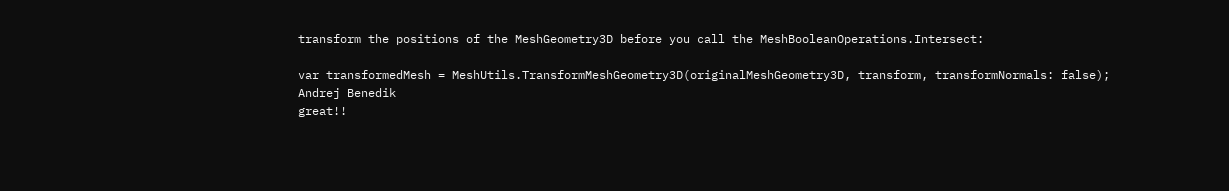transform the positions of the MeshGeometry3D before you call the MeshBooleanOperations.Intersect:

var transformedMesh = MeshUtils.TransformMeshGeometry3D(originalMeshGeometry3D, transform, transformNormals: false);
Andrej Benedik
great!!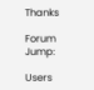Thanks

Forum Jump:

Users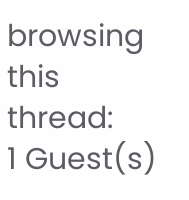browsing this thread:
1 Guest(s)